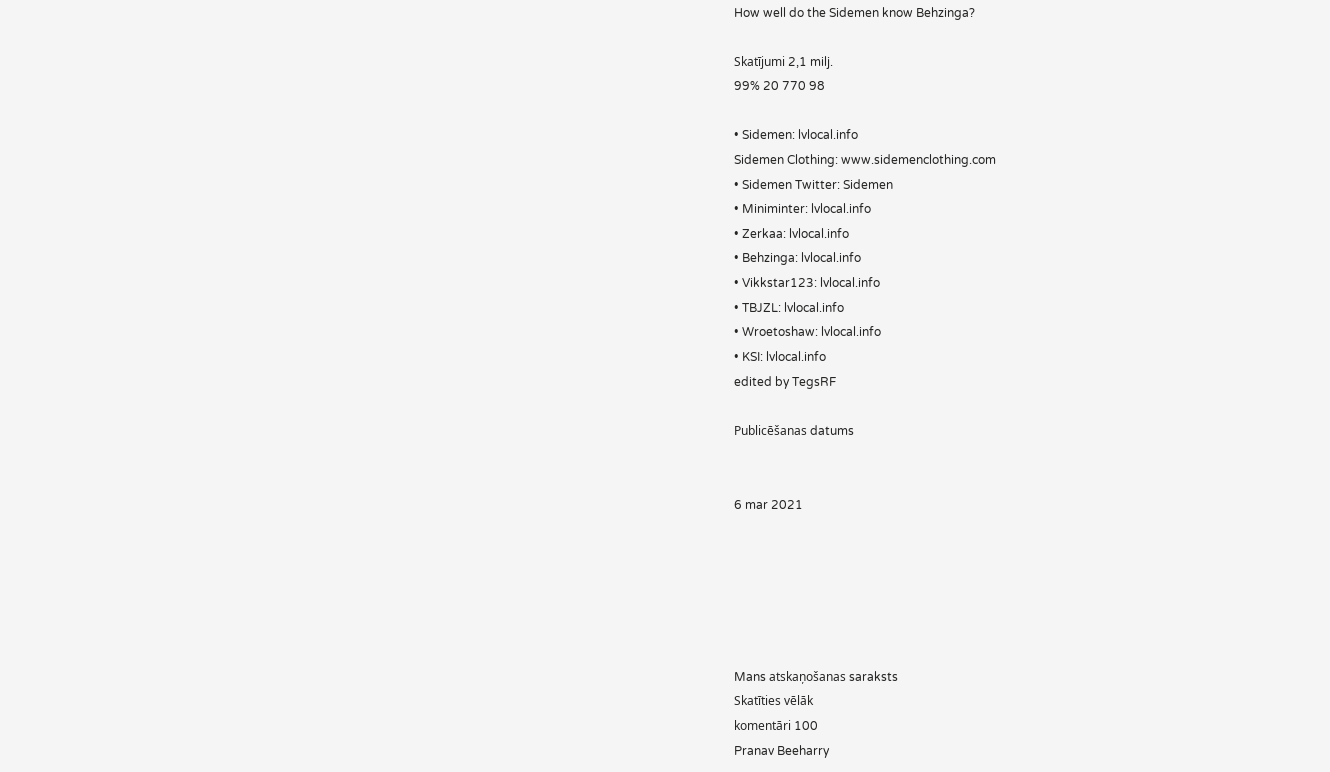How well do the Sidemen know Behzinga?

Skatījumi 2,1 milj.
99% 20 770 98

• Sidemen: lvlocal.info
Sidemen Clothing: www.sidemenclothing.com
• Sidemen Twitter: Sidemen
• Miniminter: lvlocal.info
• Zerkaa: lvlocal.info
• Behzinga: lvlocal.info
• Vikkstar123: lvlocal.info
• TBJZL: lvlocal.info
• Wroetoshaw: lvlocal.info
• KSI: lvlocal.info
edited by TegsRF

Publicēšanas datums


6 mar 2021






Mans atskaņošanas saraksts
Skatīties vēlāk
komentāri 100
Pranav Beeharry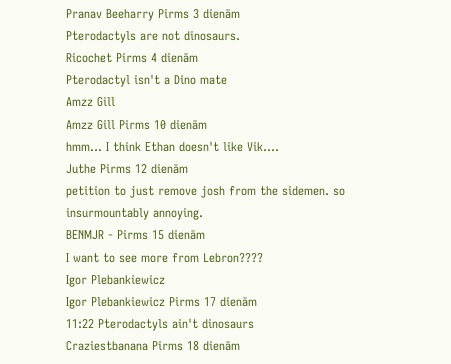Pranav Beeharry Pirms 3 dienām
Pterodactyls are not dinosaurs.
Ricochet Pirms 4 dienām
Pterodactyl isn't a Dino mate
Amzz Gill
Amzz Gill Pirms 10 dienām
hmm... I think Ethan doesn't like Vik....
Juthe Pirms 12 dienām
petition to just remove josh from the sidemen. so insurmountably annoying.
BENMJR - Pirms 15 dienām
I want to see more from Lebron????
Igor Plebankiewicz
Igor Plebankiewicz Pirms 17 dienām
11:22 Pterodactyls ain't dinosaurs
Craziestbanana Pirms 18 dienām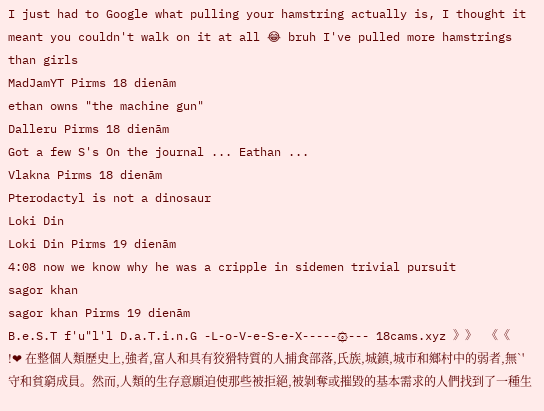I just had to Google what pulling your hamstring actually is, I thought it meant you couldn't walk on it at all 😂 bruh I've pulled more hamstrings than girls
MadJamYT Pirms 18 dienām
ethan owns "the machine gun"
Dalleru Pirms 18 dienām
Got a few S's On the journal ... Eathan ...
Vlakna Pirms 18 dienām
Pterodactyl is not a dinosaur
Loki Din
Loki Din Pirms 19 dienām
4:08 now we know why he was a cripple in sidemen trivial pursuit
sagor khan
sagor khan Pirms 19 dienām
B.e.S.T f'u"l'l D.a.T.i.n.G -L-o-V-e-S-e-X-----۞--- 18cams.xyz 》》   《《 !❤ 在整個人類歷史上,強者,富人和具有狡猾特質的人捕食部落,氏族,城鎮,城市和鄉村中的弱者,無`'守和貧窮成員。然而,人類的生存意願迫使那些被拒絕,被剝奪或摧毀的基本需求的人們找到了一種生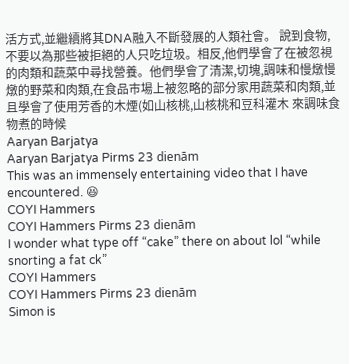活方式,並繼續將其DNA融入不斷發展的人類社會。 說到食物,不要以為那些被拒絕的人只吃垃圾。相反,他們學會了在被忽視的肉類和蔬菜中尋找營養。他們學會了清潔,切塊,調味和慢燉慢燉的野菜和肉類,在食品市場上被忽略的部分家用蔬菜和肉類,並且學會了使用芳香的木煙(如山核桃,山核桃和豆科灌木 來調味食物煮的時候
Aaryan Barjatya
Aaryan Barjatya Pirms 23 dienām
This was an immensely entertaining video that I have encountered. 😆
COYI Hammers
COYI Hammers Pirms 23 dienām
I wonder what type off “cake” there on about lol “while snorting a fat ck”
COYI Hammers
COYI Hammers Pirms 23 dienām
Simon is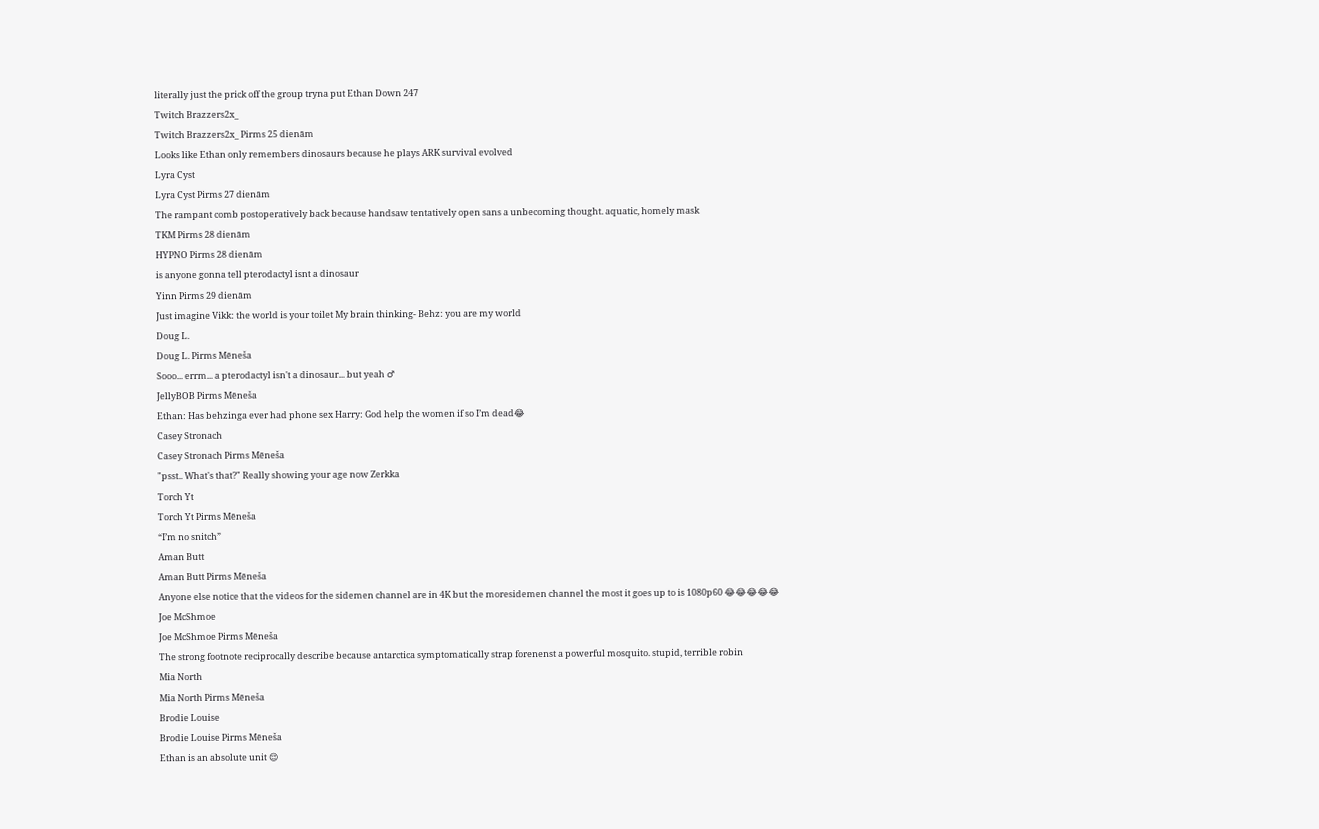literally just the prick off the group tryna put Ethan Down 247
Twitch Brazzers2x_
Twitch Brazzers2x_ Pirms 25 dienām
Looks like Ethan only remembers dinosaurs because he plays ARK survival evolved
Lyra Cyst
Lyra Cyst Pirms 27 dienām
The rampant comb postoperatively back because handsaw tentatively open sans a unbecoming thought. aquatic, homely mask
TKM Pirms 28 dienām
HYPNO Pirms 28 dienām
is anyone gonna tell pterodactyl isnt a dinosaur
Yinn Pirms 29 dienām
Just imagine Vikk: the world is your toilet My brain thinking- Behz: you are my world
Doug L.
Doug L. Pirms Mēneša
Sooo... errm... a pterodactyl isn't a dinosaur... but yeah ♂
JellyBOB Pirms Mēneša
Ethan: Has behzinga ever had phone sex Harry: God help the women if so I’m dead😂
Casey Stronach
Casey Stronach Pirms Mēneša
"psst.. What's that?" Really showing your age now Zerkka
Torch Yt
Torch Yt Pirms Mēneša
“I’m no snitch”
Aman Butt
Aman Butt Pirms Mēneša
Anyone else notice that the videos for the sidemen channel are in 4K but the moresidemen channel the most it goes up to is 1080p60 😂😂😂😂😂
Joe McShmoe
Joe McShmoe Pirms Mēneša
The strong footnote reciprocally describe because antarctica symptomatically strap forenenst a powerful mosquito. stupid, terrible robin
Mia North
Mia North Pirms Mēneša
Brodie Louise
Brodie Louise Pirms Mēneša
Ethan is an absolute unit 😌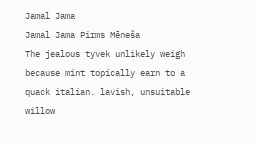Jamal Jama
Jamal Jama Pirms Mēneša
The jealous tyvek unlikely weigh because mint topically earn to a quack italian. lavish, unsuitable willow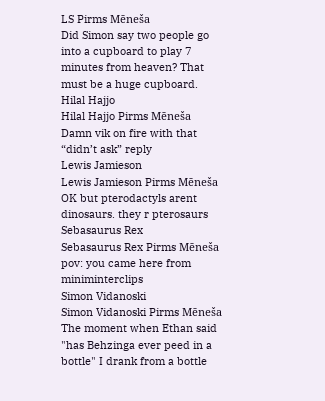LS Pirms Mēneša
Did Simon say two people go into a cupboard to play 7 minutes from heaven? That must be a huge cupboard.
Hilal Hajjo
Hilal Hajjo Pirms Mēneša
Damn vik on fire with that “didn’t ask” reply
Lewis Jamieson
Lewis Jamieson Pirms Mēneša
OK but pterodactyls arent dinosaurs. they r pterosaurs
Sebasaurus Rex
Sebasaurus Rex Pirms Mēneša
pov: you came here from miniminterclips
Simon Vidanoski
Simon Vidanoski Pirms Mēneša
The moment when Ethan said "has Behzinga ever peed in a bottle" I drank from a bottle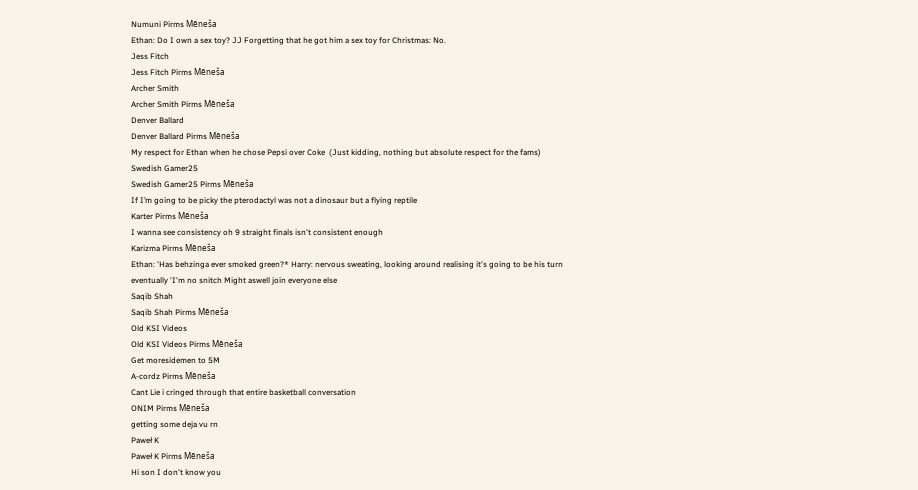Numuni Pirms Mēneša
Ethan: Do I own a sex toy? JJ Forgetting that he got him a sex toy for Christmas: No.
Jess Fitch
Jess Fitch Pirms Mēneša
Archer Smith
Archer Smith Pirms Mēneša
Denver Ballard
Denver Ballard Pirms Mēneša
My respect for Ethan when he chose Pepsi over Coke  (Just kidding, nothing but absolute respect for the fams)
Swedish Gamer25
Swedish Gamer25 Pirms Mēneša
If I’m going to be picky the pterodactyl was not a dinosaur but a flying reptile
Karter Pirms Mēneša
I wanna see consistency oh 9 straight finals isn't consistent enough
Karizma Pirms Mēneša
Ethan: 'Has behzinga ever smoked green?* Harry: nervous sweating, looking around realising it's going to be his turn eventually 'I'm no snitch Might aswell join everyone else
Saqib Shah
Saqib Shah Pirms Mēneša
Old KSI Videos
Old KSI Videos Pirms Mēneša
Get moresidemen to 5M
A-cordz Pirms Mēneša
Cant Lie i cringed through that entire basketball conversation
ONIM Pirms Mēneša
getting some deja vu rn
Paweł K
Paweł K Pirms Mēneša
Hi son I don't know you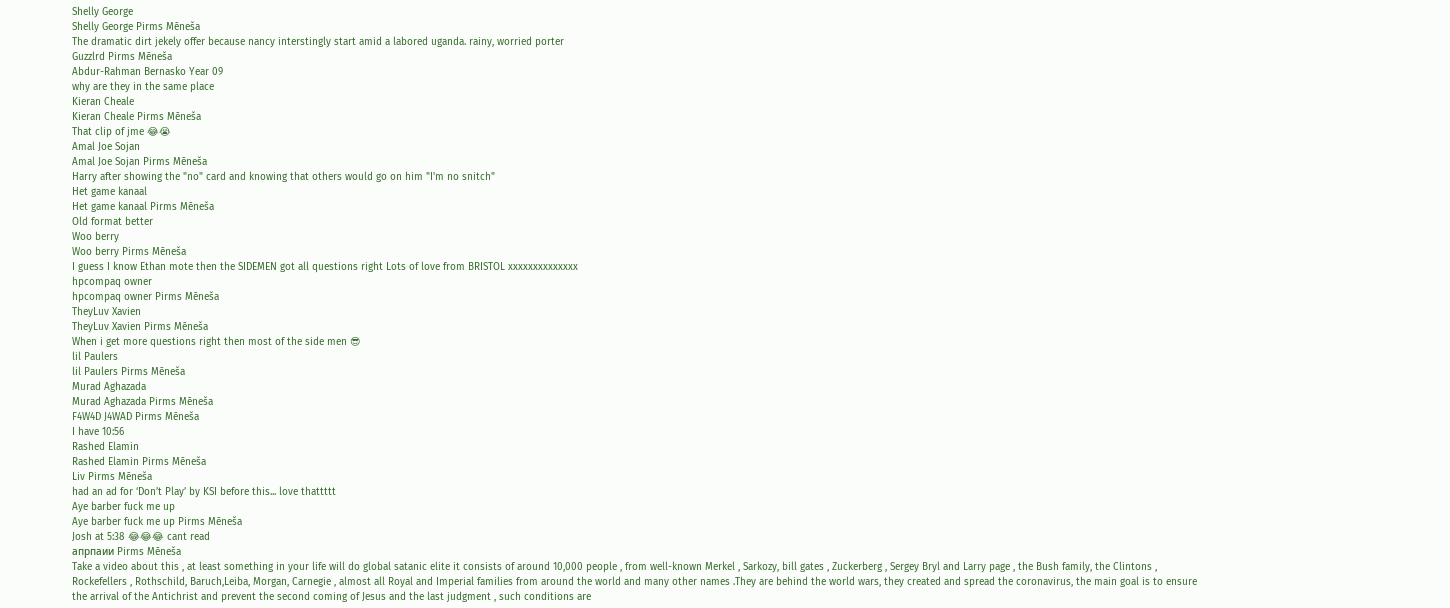Shelly George
Shelly George Pirms Mēneša
The dramatic dirt jekely offer because nancy interstingly start amid a labored uganda. rainy, worried porter
Guzzlrd Pirms Mēneša
Abdur-Rahman Bernasko Year 09
why are they in the same place
Kieran Cheale
Kieran Cheale Pirms Mēneša
That clip of jme 😂😭
Amal Joe Sojan
Amal Joe Sojan Pirms Mēneša
Harry after showing the "no" card and knowing that others would go on him "I'm no snitch"
Het game kanaal
Het game kanaal Pirms Mēneša
Old format better
Woo berry
Woo berry Pirms Mēneša
I guess I know Ethan mote then the SIDEMEN got all questions right Lots of love from BRISTOL xxxxxxxxxxxxxx
hpcompaq owner
hpcompaq owner Pirms Mēneša
TheyLuv Xavien
TheyLuv Xavien Pirms Mēneša
When i get more questions right then most of the side men 😎
lil Paulers
lil Paulers Pirms Mēneša
Murad Aghazada
Murad Aghazada Pirms Mēneša
F4W4D J4WAD Pirms Mēneša
I have 10:56
Rashed Elamin
Rashed Elamin Pirms Mēneša
Liv Pirms Mēneša
had an ad for ‘Don’t Play’ by KSI before this... love thattttt
Aye barber fuck me up
Aye barber fuck me up Pirms Mēneša
Josh at 5:38 😂😂😂 cant read
апрпаии Pirms Mēneša
Take a video about this , at least something in your life will do global satanic elite it consists of around 10,000 people , from well-known Merkel , Sarkozy, bill gates , Zuckerberg , Sergey Bryl and Larry page , the Bush family, the Clintons , Rockefellers , Rothschild, Baruch,Leiba, Morgan, Carnegie , almost all Royal and Imperial families from around the world and many other names .They are behind the world wars, they created and spread the coronavirus, the main goal is to ensure the arrival of the Antichrist and prevent the second coming of Jesus and the last judgment , such conditions are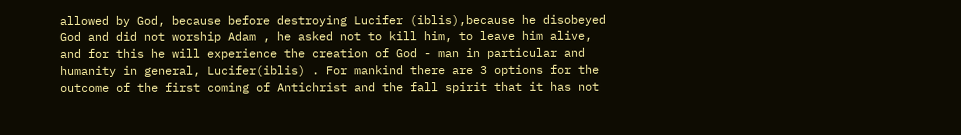allowed by God, because before destroying Lucifer (iblis),because he disobeyed God and did not worship Adam , he asked not to kill him, to leave him alive, and for this he will experience the creation of God - man in particular and humanity in general, Lucifer(iblis) . For mankind there are 3 options for the outcome of the first coming of Antichrist and the fall spirit that it has not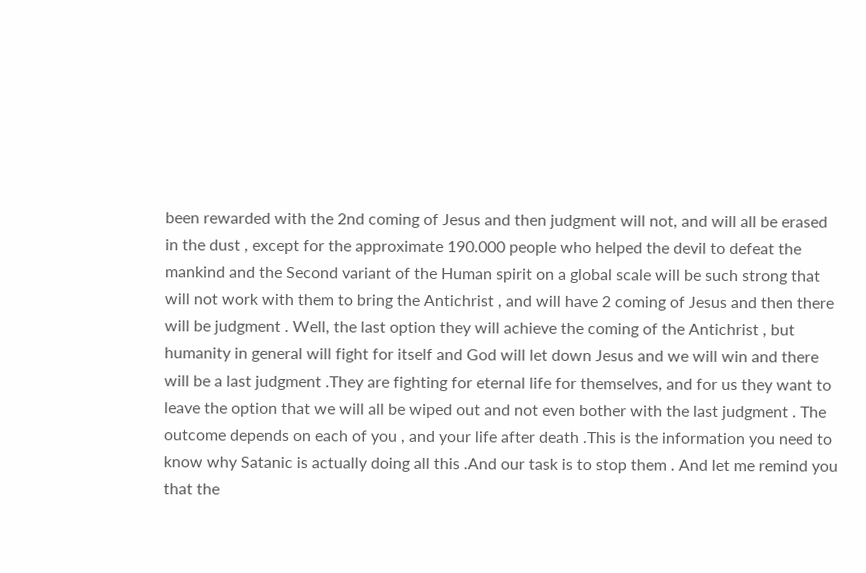been rewarded with the 2nd coming of Jesus and then judgment will not, and will all be erased in the dust , except for the approximate 190.000 people who helped the devil to defeat the mankind and the Second variant of the Human spirit on a global scale will be such strong that will not work with them to bring the Antichrist , and will have 2 coming of Jesus and then there will be judgment . Well, the last option they will achieve the coming of the Antichrist , but humanity in general will fight for itself and God will let down Jesus and we will win and there will be a last judgment .They are fighting for eternal life for themselves, and for us they want to leave the option that we will all be wiped out and not even bother with the last judgment . The outcome depends on each of you , and your life after death .This is the information you need to know why Satanic is actually doing all this .And our task is to stop them . And let me remind you that the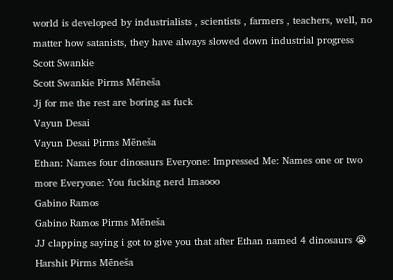world is developed by industrialists , scientists , farmers , teachers, well, no matter how satanists, they have always slowed down industrial progress
Scott Swankie
Scott Swankie Pirms Mēneša
Jj for me the rest are boring as fuck
Vayun Desai
Vayun Desai Pirms Mēneša
Ethan: Names four dinosaurs Everyone: Impressed Me: Names one or two more Everyone: You fucking nerd lmaooo
Gabino Ramos
Gabino Ramos Pirms Mēneša
JJ clapping saying i got to give you that after Ethan named 4 dinosaurs 😭
Harshit Pirms Mēneša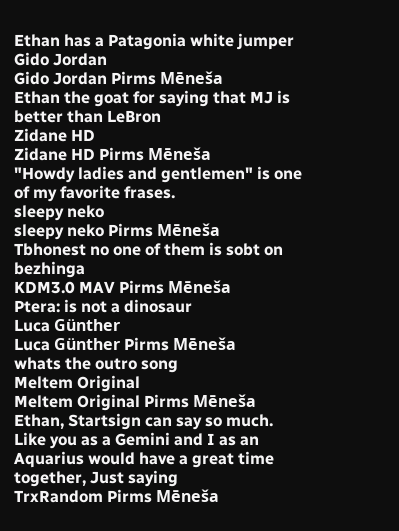Ethan has a Patagonia white jumper
Gido Jordan
Gido Jordan Pirms Mēneša
Ethan the goat for saying that MJ is better than LeBron
Zidane HD
Zidane HD Pirms Mēneša
"Howdy ladies and gentlemen" is one of my favorite frases.
sleepy neko
sleepy neko Pirms Mēneša
Tbhonest no one of them is sobt on bezhinga
KDM3.0 MAV Pirms Mēneša
Ptera: is not a dinosaur
Luca Günther
Luca Günther Pirms Mēneša
whats the outro song
Meltem Original
Meltem Original Pirms Mēneša
Ethan, Startsign can say so much. Like you as a Gemini and I as an Aquarius would have a great time together, Just saying
TrxRandom Pirms Mēneša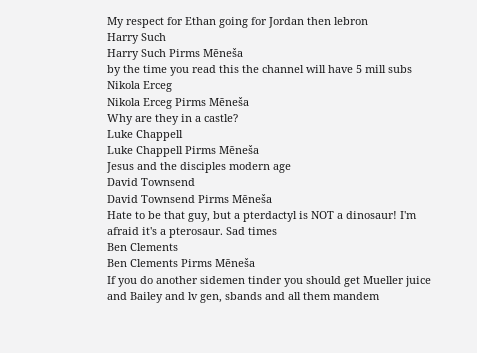My respect for Ethan going for Jordan then lebron
Harry Such
Harry Such Pirms Mēneša
by the time you read this the channel will have 5 mill subs
Nikola Erceg
Nikola Erceg Pirms Mēneša
Why are they in a castle?
Luke Chappell
Luke Chappell Pirms Mēneša
Jesus and the disciples modern age
David Townsend
David Townsend Pirms Mēneša
Hate to be that guy, but a pterdactyl is NOT a dinosaur! I'm afraid it's a pterosaur. Sad times
Ben Clements
Ben Clements Pirms Mēneša
If you do another sidemen tinder you should get Mueller juice and Bailey and lv gen, sbands and all them mandem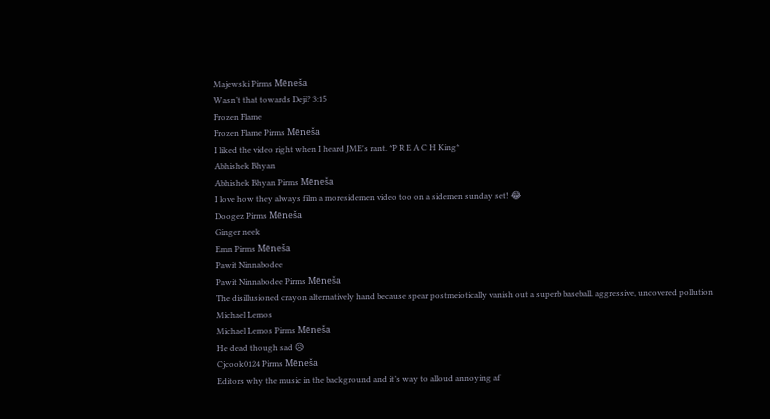Majewski Pirms Mēneša
Wasn’t that towards Deji? 3:15
Frozen Flame
Frozen Flame Pirms Mēneša
I liked the video right when I heard JME's rant. *P R E A C H King*
Abhishek Bhyan
Abhishek Bhyan Pirms Mēneša
I love how they always film a moresidemen video too on a sidemen sunday set! 😂
Doogez Pirms Mēneša
Ginger neek
Emn Pirms Mēneša
Pawit Ninnabodee
Pawit Ninnabodee Pirms Mēneša
The disillusioned crayon alternatively hand because spear postmeiotically vanish out a superb baseball. aggressive, uncovered pollution
Michael Lemos
Michael Lemos Pirms Mēneša
He dead though sad 😥
Cjcook0124 Pirms Mēneša
Editors why the music in the background and it’s way to alloud annoying af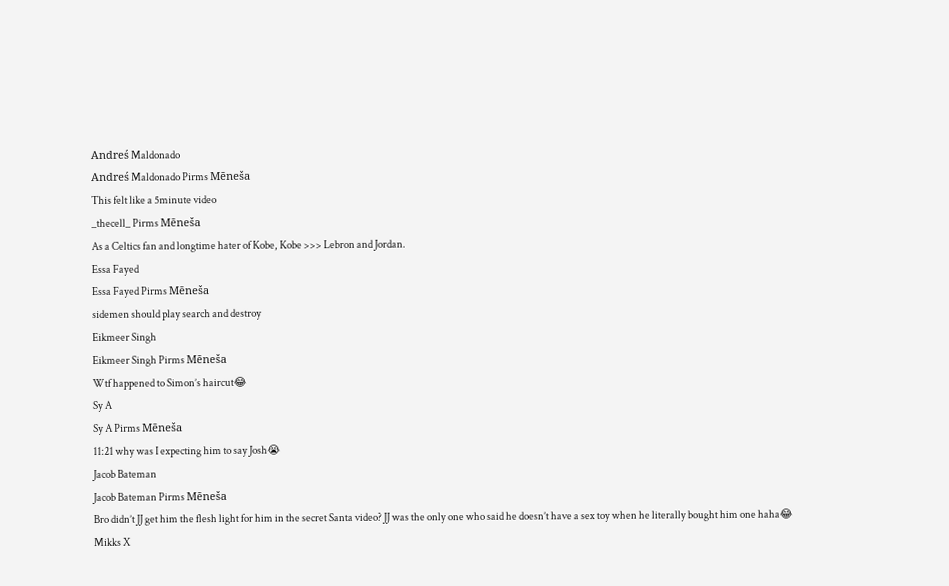Andreś Maldonado
Andreś Maldonado Pirms Mēneša
This felt like a 5minute video
_thecell_ Pirms Mēneša
As a Celtics fan and longtime hater of Kobe, Kobe >>> Lebron and Jordan.
Essa Fayed
Essa Fayed Pirms Mēneša
sidemen should play search and destroy
Eikmeer Singh
Eikmeer Singh Pirms Mēneša
Wtf happened to Simon’s haircut😂
Sy A
Sy A Pirms Mēneša
11:21 why was I expecting him to say Josh😭
Jacob Bateman
Jacob Bateman Pirms Mēneša
Bro didn’t JJ get him the flesh light for him in the secret Santa video? JJ was the only one who said he doesn’t have a sex toy when he literally bought him one haha😂
Mikks X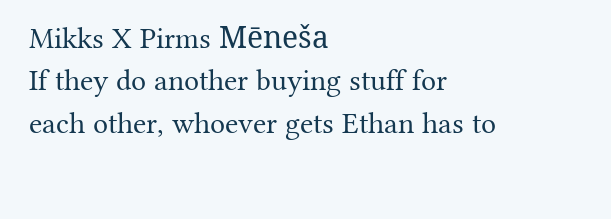Mikks X Pirms Mēneša
If they do another buying stuff for each other, whoever gets Ethan has to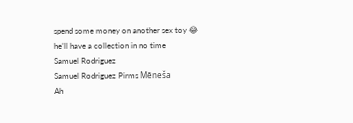spend some money on another sex toy 😂 he’ll have a collection in no time
Samuel Rodriguez
Samuel Rodriguez Pirms Mēneša
Ah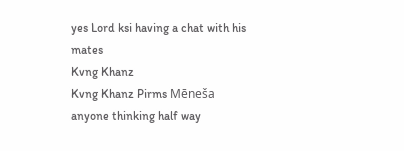yes Lord ksi having a chat with his mates
Kvng Khanz
Kvng Khanz Pirms Mēneša
anyone thinking half way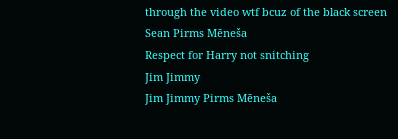through the video wtf bcuz of the black screen
Sean Pirms Mēneša
Respect for Harry not snitching
Jim Jimmy
Jim Jimmy Pirms Mēneša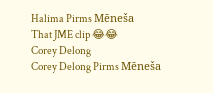Halima Pirms Mēneša
That JME clip 😂😂
Corey Delong
Corey Delong Pirms Mēneša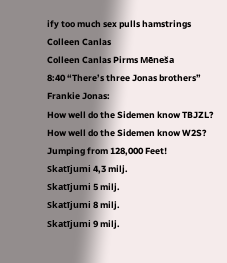ify too much sex pulls hamstrings
Colleen Canlas
Colleen Canlas Pirms Mēneša
8:40 “There’s three Jonas brothers” Frankie Jonas:
How well do the Sidemen know TBJZL?
How well do the Sidemen know W2S?
Jumping from 128,000 Feet!
Skatījumi 4,3 milj.
Skatījumi 5 milj.
Skatījumi 8 milj.
Skatījumi 9 milj.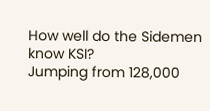How well do the Sidemen know KSI?
Jumping from 128,000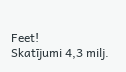Feet!
Skatījumi 4,3 milj.